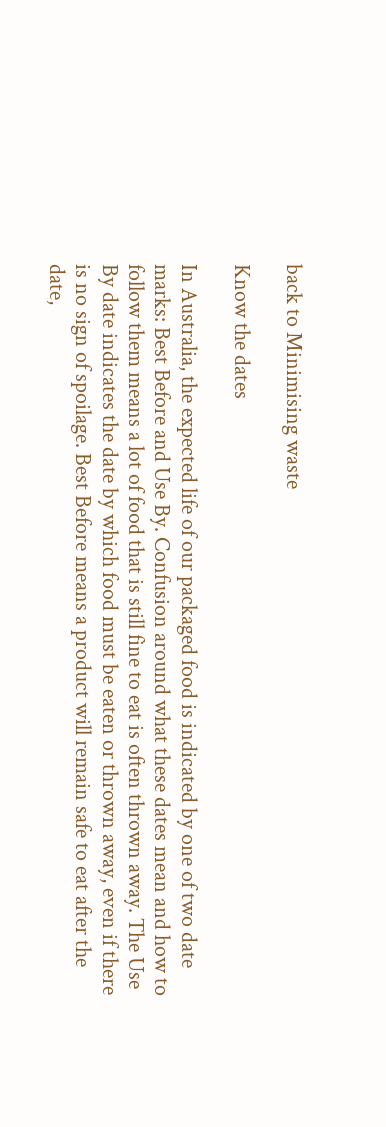back to Minimising waste

Know the dates

In Australia, the expected life of our packaged food is indicated by one of two date marks: Best Before and Use By. Confusion around what these dates mean and how to follow them means a lot of food that is still fine to eat is often thrown away. The Use By date indicates the date by which food must be eaten or thrown away, even if there is no sign of spoilage. Best Before means a product will remain safe to eat after the date,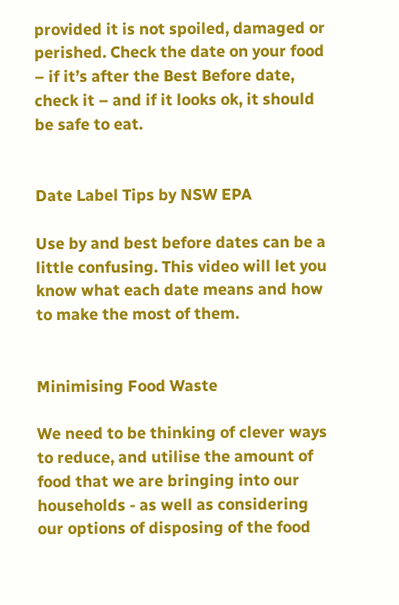provided it is not spoiled, damaged or perished. Check the date on your food – if it’s after the Best Before date, check it – and if it looks ok, it should be safe to eat.


Date Label Tips by NSW EPA

Use by and best before dates can be a little confusing. This video will let you know what each date means and how to make the most of them.


Minimising Food Waste

We need to be thinking of clever ways to reduce, and utilise the amount of food that we are bringing into our households - as well as considering our options of disposing of the food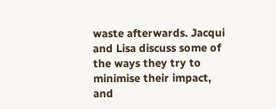waste afterwards. Jacqui and Lisa discuss some of the ways they try to minimise their impact, and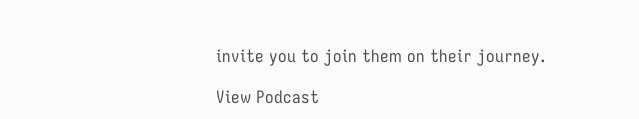invite you to join them on their journey.

View Podcast